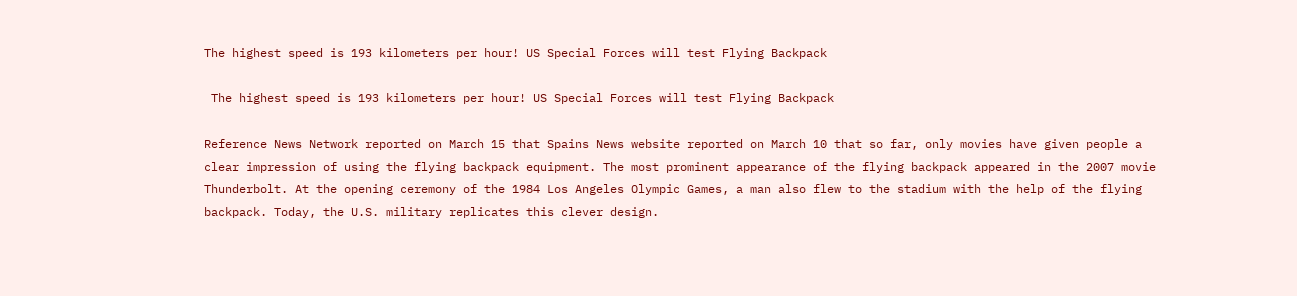The highest speed is 193 kilometers per hour! US Special Forces will test Flying Backpack

 The highest speed is 193 kilometers per hour! US Special Forces will test Flying Backpack

Reference News Network reported on March 15 that Spains News website reported on March 10 that so far, only movies have given people a clear impression of using the flying backpack equipment. The most prominent appearance of the flying backpack appeared in the 2007 movie Thunderbolt. At the opening ceremony of the 1984 Los Angeles Olympic Games, a man also flew to the stadium with the help of the flying backpack. Today, the U.S. military replicates this clever design.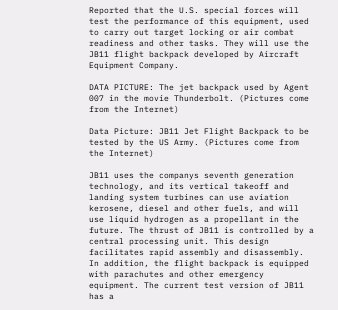Reported that the U.S. special forces will test the performance of this equipment, used to carry out target locking or air combat readiness and other tasks. They will use the JB11 flight backpack developed by Aircraft Equipment Company.

DATA PICTURE: The jet backpack used by Agent 007 in the movie Thunderbolt. (Pictures come from the Internet)

Data Picture: JB11 Jet Flight Backpack to be tested by the US Army. (Pictures come from the Internet)

JB11 uses the companys seventh generation technology, and its vertical takeoff and landing system turbines can use aviation kerosene, diesel and other fuels, and will use liquid hydrogen as a propellant in the future. The thrust of JB11 is controlled by a central processing unit. This design facilitates rapid assembly and disassembly. In addition, the flight backpack is equipped with parachutes and other emergency equipment. The current test version of JB11 has a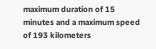maximum duration of 15 minutes and a maximum speed of 193 kilometers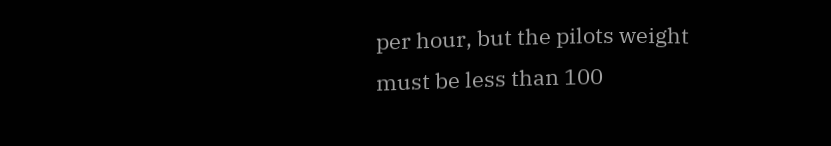per hour, but the pilots weight must be less than 100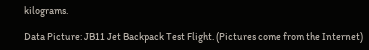kilograms.

Data Picture: JB11 Jet Backpack Test Flight. (Pictures come from the Internet)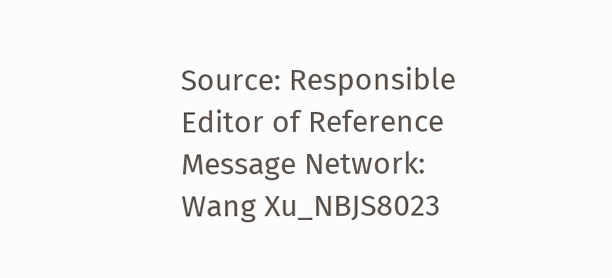Source: Responsible Editor of Reference Message Network: Wang Xu_NBJS8023